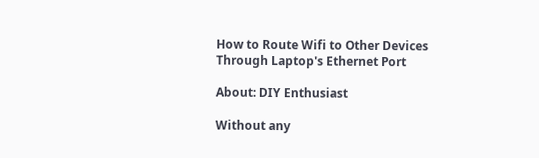How to Route Wifi to Other Devices Through Laptop's Ethernet Port

About: DIY Enthusiast

Without any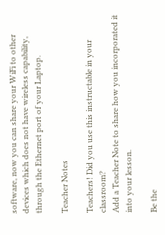software, now you can share your WiFi to other devices which does not have wireless capability, through the Ethernet port of your Laptop.

Teacher Notes

Teachers! Did you use this instructable in your classroom?
Add a Teacher Note to share how you incorporated it into your lesson.

Be the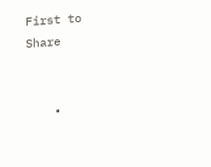First to Share


    •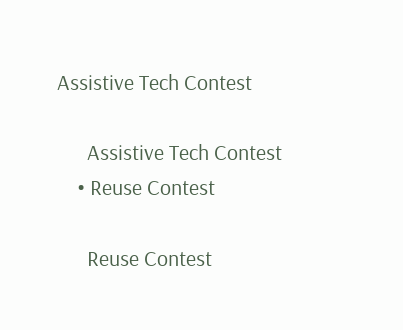Assistive Tech Contest

      Assistive Tech Contest
    • Reuse Contest

      Reuse Contest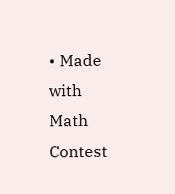• Made with Math Contest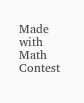Made with Math Contest